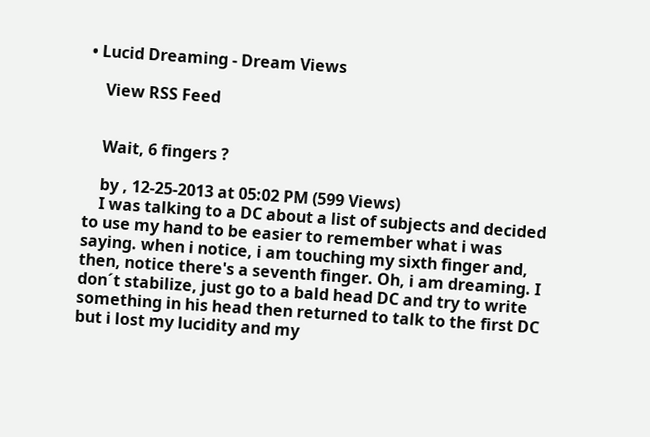• Lucid Dreaming - Dream Views

    View RSS Feed


    Wait, 6 fingers ?

    by , 12-25-2013 at 05:02 PM (599 Views)
    I was talking to a DC about a list of subjects and decided to use my hand to be easier to remember what i was saying. when i notice, i am touching my sixth finger and, then, notice there's a seventh finger. Oh, i am dreaming. I don´t stabilize, just go to a bald head DC and try to write something in his head then returned to talk to the first DC but i lost my lucidity and my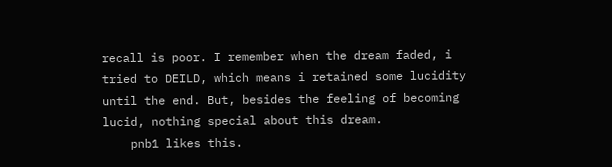recall is poor. I remember when the dream faded, i tried to DEILD, which means i retained some lucidity until the end. But, besides the feeling of becoming lucid, nothing special about this dream.
    pnb1 likes this.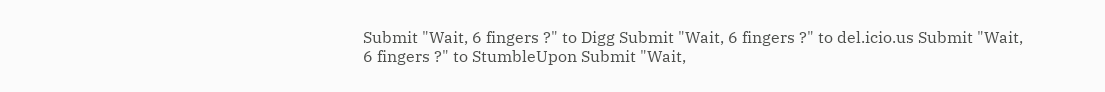Submit "Wait, 6 fingers ?" to Digg Submit "Wait, 6 fingers ?" to del.icio.us Submit "Wait, 6 fingers ?" to StumbleUpon Submit "Wait,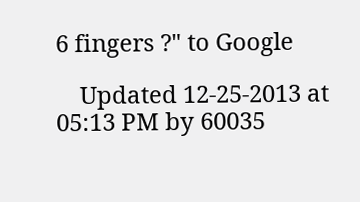6 fingers ?" to Google

    Updated 12-25-2013 at 05:13 PM by 60035